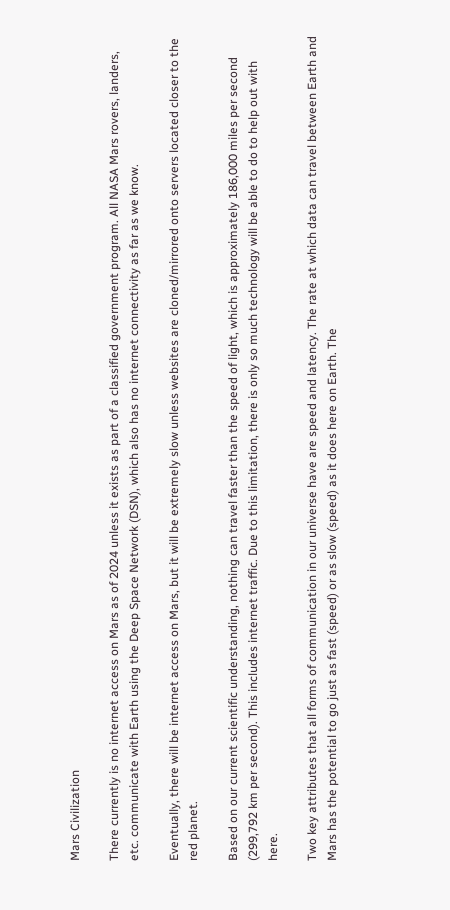Mars Civilization

There currently is no internet access on Mars as of 2024 unless it exists as part of a classified government program. All NASA Mars rovers, landers, etc. communicate with Earth using the Deep Space Network (DSN), which also has no internet connectivity as far as we know.

Eventually, there will be internet access on Mars, but it will be extremely slow unless websites are cloned/mirrored onto servers located closer to the red planet.

Based on our current scientific understanding, nothing can travel faster than the speed of light, which is approximately 186,000 miles per second (299,792 km per second). This includes internet traffic. Due to this limitation, there is only so much technology will be able to do to help out with here.

Two key attributes that all forms of communication in our universe have are speed and latency. The rate at which data can travel between Earth and Mars has the potential to go just as fast (speed) or as slow (speed) as it does here on Earth. The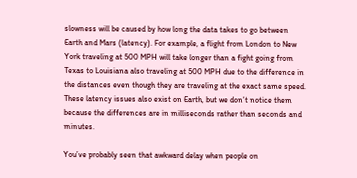slowness will be caused by how long the data takes to go between Earth and Mars (latency). For example, a flight from London to New York traveling at 500 MPH will take longer than a fight going from Texas to Louisiana also traveling at 500 MPH due to the difference in the distances even though they are traveling at the exact same speed. These latency issues also exist on Earth, but we don’t notice them because the differences are in milliseconds rather than seconds and minutes.

You’ve probably seen that awkward delay when people on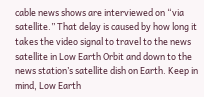cable news shows are interviewed on “via satellite.” That delay is caused by how long it takes the video signal to travel to the news satellite in Low Earth Orbit and down to the news station’s satellite dish on Earth. Keep in mind, Low Earth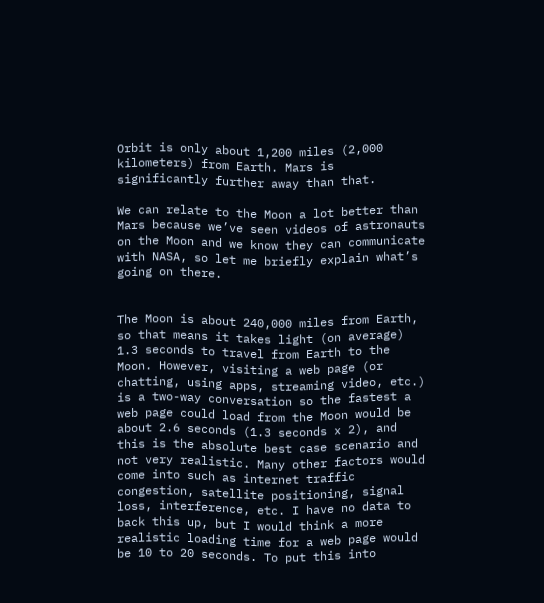Orbit is only about 1,200 miles (2,000 kilometers) from Earth. Mars is significantly further away than that.

We can relate to the Moon a lot better than Mars because we’ve seen videos of astronauts on the Moon and we know they can communicate with NASA, so let me briefly explain what’s going on there.


The Moon is about 240,000 miles from Earth, so that means it takes light (on average) 1.3 seconds to travel from Earth to the Moon. However, visiting a web page (or chatting, using apps, streaming video, etc.) is a two-way conversation so the fastest a web page could load from the Moon would be about 2.6 seconds (1.3 seconds x 2), and this is the absolute best case scenario and not very realistic. Many other factors would come into such as internet traffic congestion, satellite positioning, signal loss, interference, etc. I have no data to back this up, but I would think a more realistic loading time for a web page would be 10 to 20 seconds. To put this into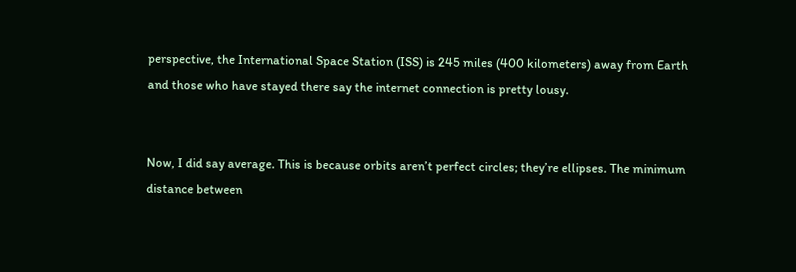perspective, the International Space Station (ISS) is 245 miles (400 kilometers) away from Earth and those who have stayed there say the internet connection is pretty lousy.


Now, I did say average. This is because orbits aren’t perfect circles; they’re ellipses. The minimum distance between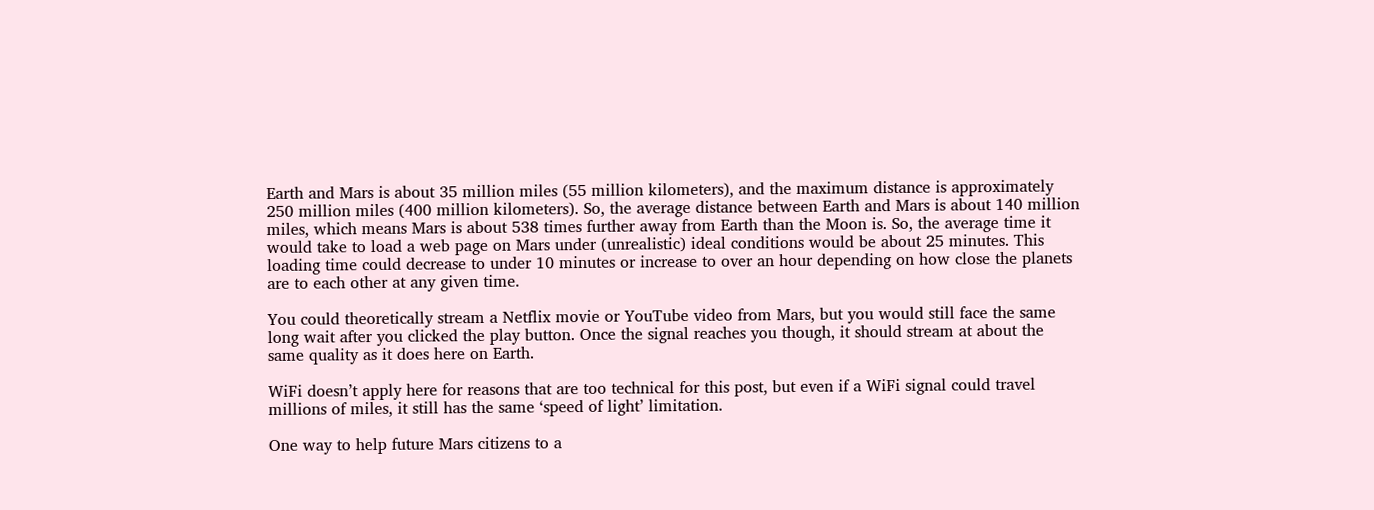Earth and Mars is about 35 million miles (55 million kilometers), and the maximum distance is approximately 250 million miles (400 million kilometers). So, the average distance between Earth and Mars is about 140 million miles, which means Mars is about 538 times further away from Earth than the Moon is. So, the average time it would take to load a web page on Mars under (unrealistic) ideal conditions would be about 25 minutes. This loading time could decrease to under 10 minutes or increase to over an hour depending on how close the planets are to each other at any given time.

You could theoretically stream a Netflix movie or YouTube video from Mars, but you would still face the same long wait after you clicked the play button. Once the signal reaches you though, it should stream at about the same quality as it does here on Earth.

WiFi doesn’t apply here for reasons that are too technical for this post, but even if a WiFi signal could travel millions of miles, it still has the same ‘speed of light’ limitation.

One way to help future Mars citizens to a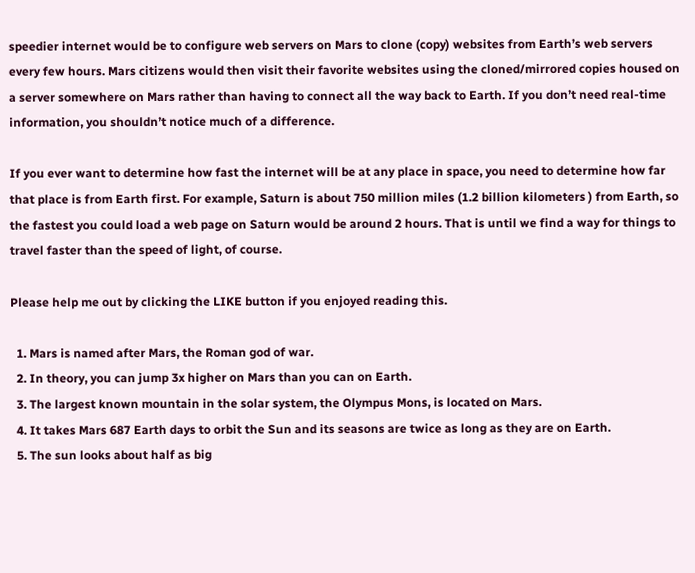speedier internet would be to configure web servers on Mars to clone (copy) websites from Earth’s web servers every few hours. Mars citizens would then visit their favorite websites using the cloned/mirrored copies housed on a server somewhere on Mars rather than having to connect all the way back to Earth. If you don’t need real-time information, you shouldn’t notice much of a difference.

If you ever want to determine how fast the internet will be at any place in space, you need to determine how far that place is from Earth first. For example, Saturn is about 750 million miles (1.2 billion kilometers ) from Earth, so the fastest you could load a web page on Saturn would be around 2 hours. That is until we find a way for things to travel faster than the speed of light, of course.

Please help me out by clicking the LIKE button if you enjoyed reading this.

  1. Mars is named after Mars, the Roman god of war.
  2. In theory, you can jump 3x higher on Mars than you can on Earth.
  3. The largest known mountain in the solar system, the Olympus Mons, is located on Mars.
  4. It takes Mars 687 Earth days to orbit the Sun and its seasons are twice as long as they are on Earth.
  5. The sun looks about half as big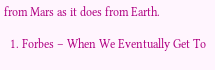from Mars as it does from Earth.

  1. Forbes – When We Eventually Get To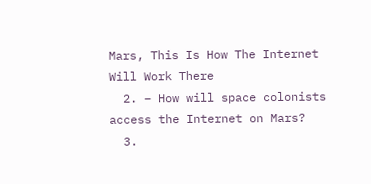Mars, This Is How The Internet Will Work There
  2. – How will space colonists access the Internet on Mars?
  3.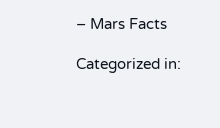– Mars Facts

Categorized in: